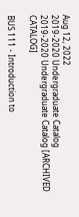Aug 12, 2022
2019-2020 Undergraduate Catalog
2019-2020 Undergraduate Catalog [ARCHIVED CATALOG]

BUS 111 - Introduction to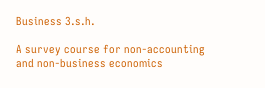Business 3.s.h.

A survey course for non-accounting and non-business economics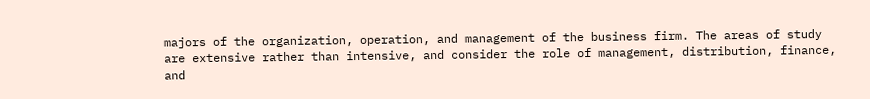majors of the organization, operation, and management of the business firm. The areas of study are extensive rather than intensive, and consider the role of management, distribution, finance, and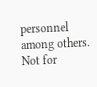personnel among others. Not for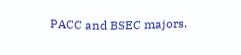PACC and BSEC majors.